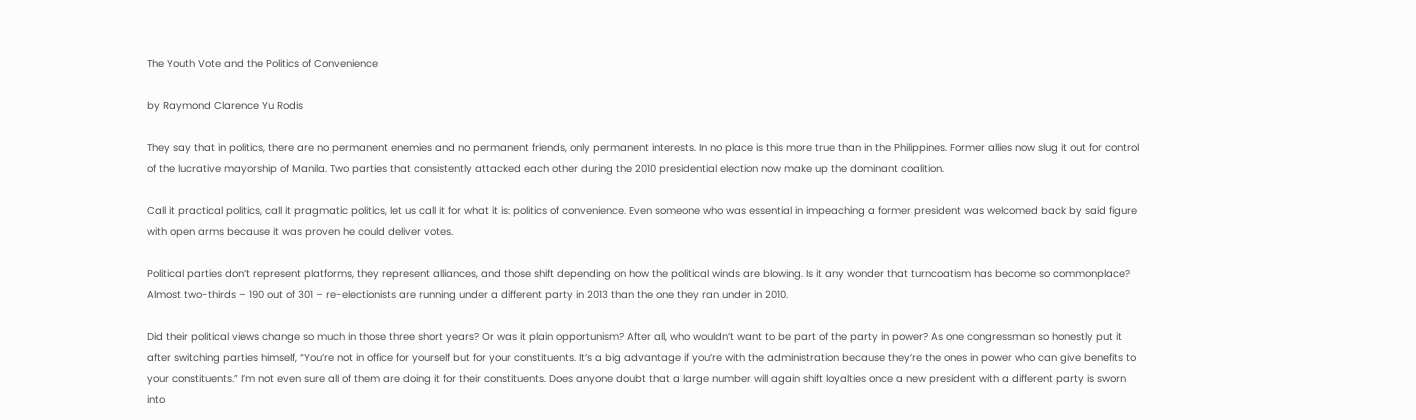The Youth Vote and the Politics of Convenience

by Raymond Clarence Yu Rodis

They say that in politics, there are no permanent enemies and no permanent friends, only permanent interests. In no place is this more true than in the Philippines. Former allies now slug it out for control of the lucrative mayorship of Manila. Two parties that consistently attacked each other during the 2010 presidential election now make up the dominant coalition.

Call it practical politics, call it pragmatic politics, let us call it for what it is: politics of convenience. Even someone who was essential in impeaching a former president was welcomed back by said figure with open arms because it was proven he could deliver votes.

Political parties don’t represent platforms, they represent alliances, and those shift depending on how the political winds are blowing. Is it any wonder that turncoatism has become so commonplace? Almost two-thirds – 190 out of 301 – re-electionists are running under a different party in 2013 than the one they ran under in 2010.

Did their political views change so much in those three short years? Or was it plain opportunism? After all, who wouldn’t want to be part of the party in power? As one congressman so honestly put it after switching parties himself, “You’re not in office for yourself but for your constituents. It’s a big advantage if you’re with the administration because they’re the ones in power who can give benefits to your constituents.” I’m not even sure all of them are doing it for their constituents. Does anyone doubt that a large number will again shift loyalties once a new president with a different party is sworn into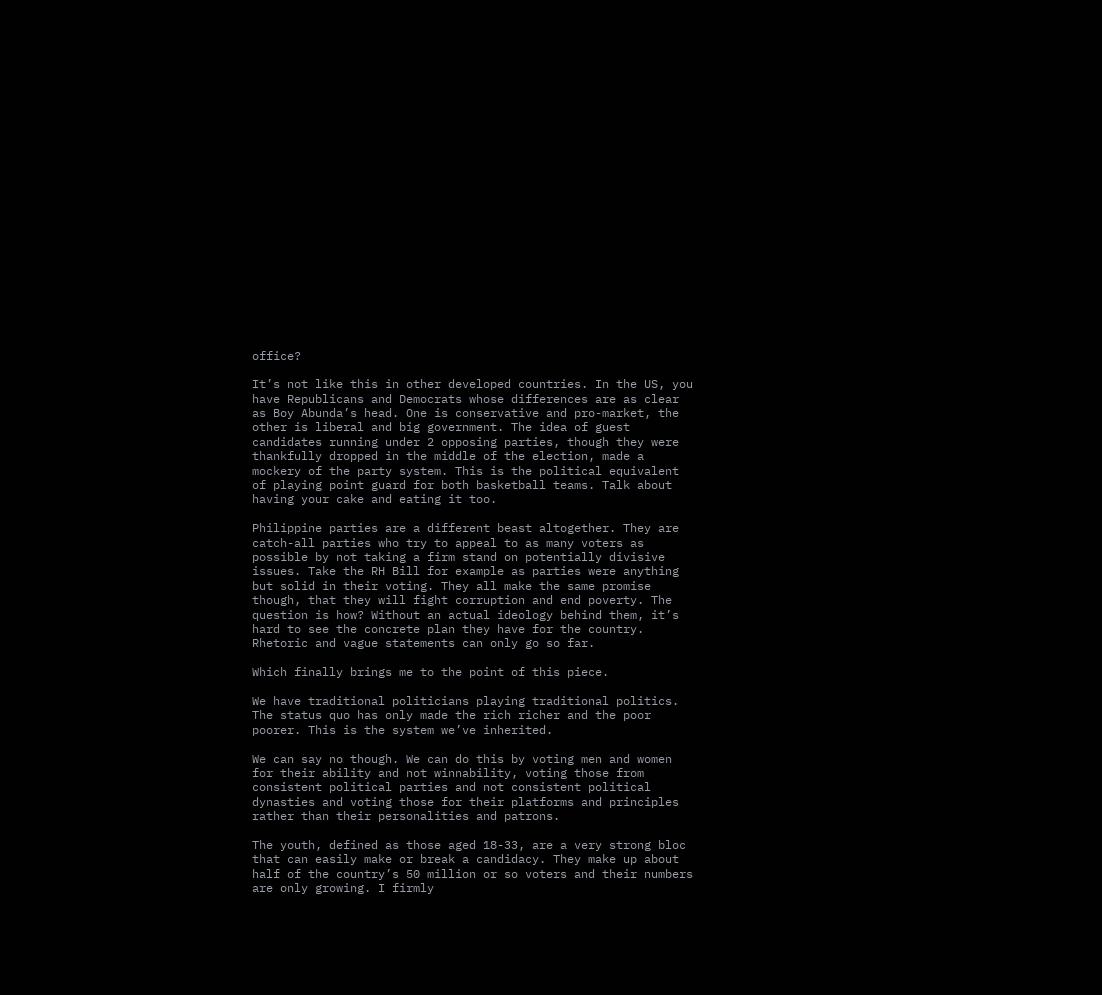office?

It’s not like this in other developed countries. In the US, you have Republicans and Democrats whose differences are as clear as Boy Abunda’s head. One is conservative and pro-market, the other is liberal and big government. The idea of guest candidates running under 2 opposing parties, though they were thankfully dropped in the middle of the election, made a mockery of the party system. This is the political equivalent of playing point guard for both basketball teams. Talk about having your cake and eating it too.

Philippine parties are a different beast altogether. They are catch-all parties who try to appeal to as many voters as possible by not taking a firm stand on potentially divisive issues. Take the RH Bill for example as parties were anything but solid in their voting. They all make the same promise though, that they will fight corruption and end poverty. The question is how? Without an actual ideology behind them, it’s hard to see the concrete plan they have for the country. Rhetoric and vague statements can only go so far.

Which finally brings me to the point of this piece.

We have traditional politicians playing traditional politics. The status quo has only made the rich richer and the poor poorer. This is the system we’ve inherited.

We can say no though. We can do this by voting men and women for their ability and not winnability, voting those from consistent political parties and not consistent political dynasties and voting those for their platforms and principles rather than their personalities and patrons.

The youth, defined as those aged 18-33, are a very strong bloc that can easily make or break a candidacy. They make up about half of the country’s 50 million or so voters and their numbers are only growing. I firmly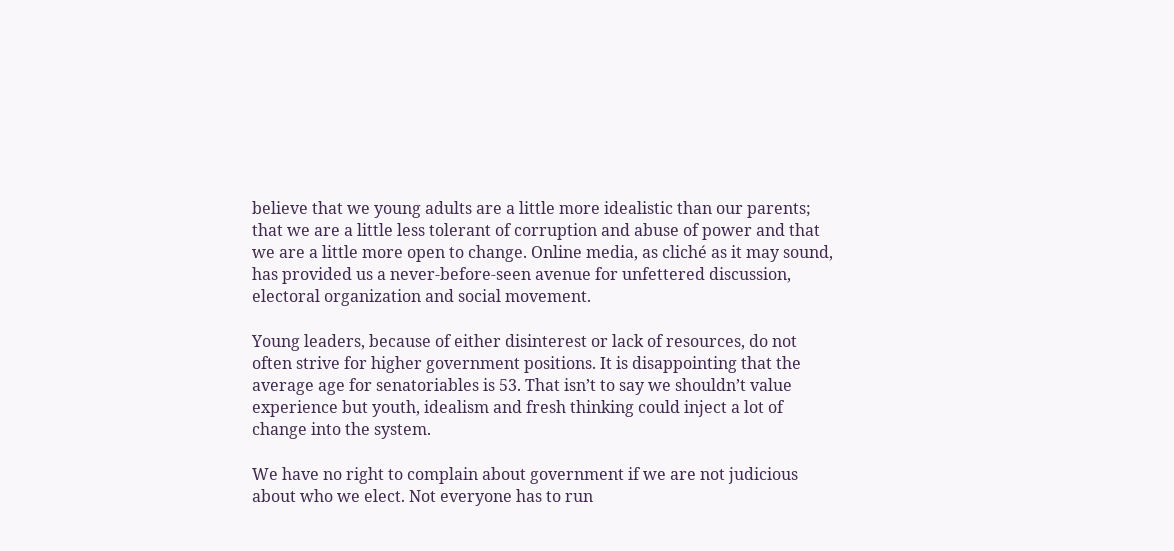believe that we young adults are a little more idealistic than our parents; that we are a little less tolerant of corruption and abuse of power and that we are a little more open to change. Online media, as cliché as it may sound, has provided us a never-before-seen avenue for unfettered discussion, electoral organization and social movement.

Young leaders, because of either disinterest or lack of resources, do not often strive for higher government positions. It is disappointing that the average age for senatoriables is 53. That isn’t to say we shouldn’t value experience but youth, idealism and fresh thinking could inject a lot of change into the system.

We have no right to complain about government if we are not judicious about who we elect. Not everyone has to run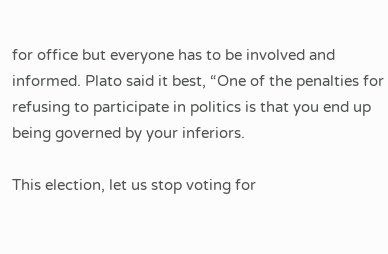for office but everyone has to be involved and informed. Plato said it best, “One of the penalties for refusing to participate in politics is that you end up being governed by your inferiors.

This election, let us stop voting for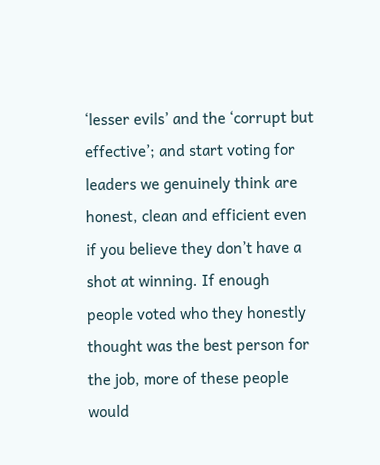‘lesser evils’ and the ‘corrupt but effective’; and start voting for leaders we genuinely think are honest, clean and efficient even if you believe they don’t have a shot at winning. If enough people voted who they honestly thought was the best person for the job, more of these people would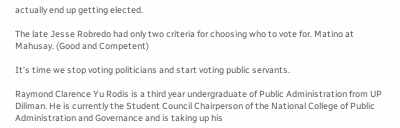actually end up getting elected.

The late Jesse Robredo had only two criteria for choosing who to vote for. Matino at Mahusay. (Good and Competent)

It’s time we stop voting politicians and start voting public servants.

Raymond Clarence Yu Rodis is a third year undergraduate of Public Administration from UP Diliman. He is currently the Student Council Chairperson of the National College of Public Administration and Governance and is taking up his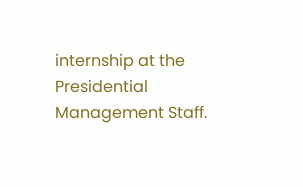internship at the Presidential Management Staff.